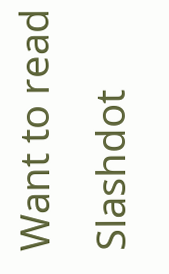Want to read Slashdot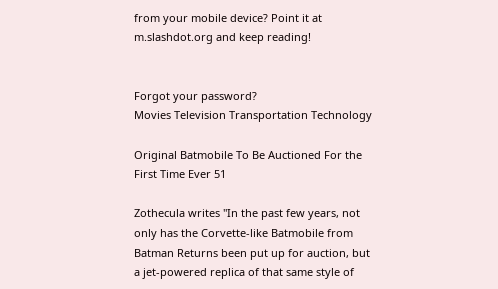from your mobile device? Point it at m.slashdot.org and keep reading!


Forgot your password?
Movies Television Transportation Technology

Original Batmobile To Be Auctioned For the First Time Ever 51

Zothecula writes "In the past few years, not only has the Corvette-like Batmobile from Batman Returns been put up for auction, but a jet-powered replica of that same style of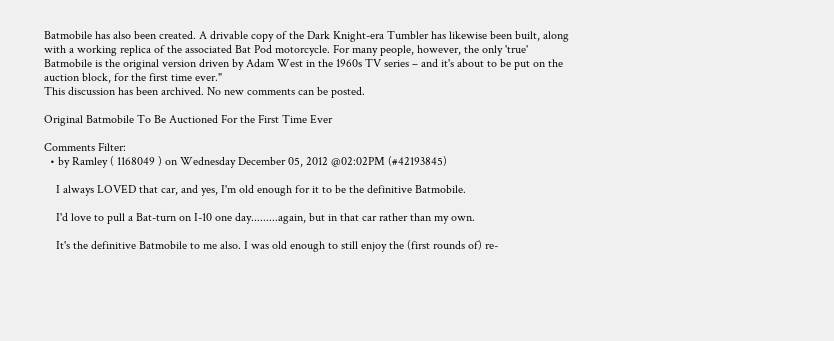Batmobile has also been created. A drivable copy of the Dark Knight-era Tumbler has likewise been built, along with a working replica of the associated Bat Pod motorcycle. For many people, however, the only 'true' Batmobile is the original version driven by Adam West in the 1960s TV series – and it's about to be put on the auction block, for the first time ever."
This discussion has been archived. No new comments can be posted.

Original Batmobile To Be Auctioned For the First Time Ever

Comments Filter:
  • by Ramley ( 1168049 ) on Wednesday December 05, 2012 @02:02PM (#42193845)

    I always LOVED that car, and yes, I'm old enough for it to be the definitive Batmobile.

    I'd love to pull a Bat-turn on I-10 one day.........again, but in that car rather than my own.

    It's the definitive Batmobile to me also. I was old enough to still enjoy the (first rounds of) re-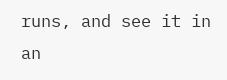runs, and see it in an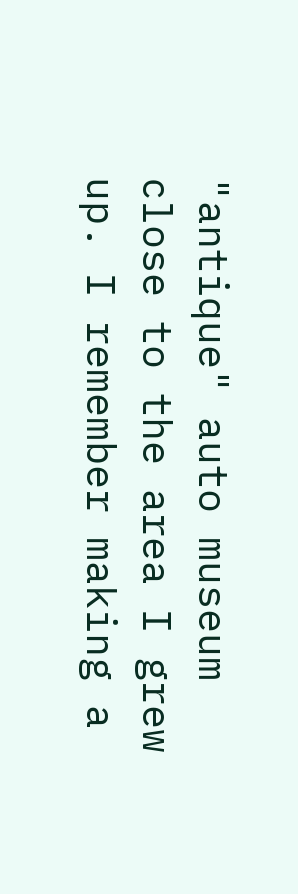"antique" auto museum close to the area I grew up. I remember making a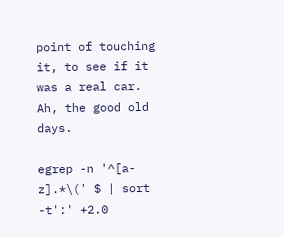point of touching it, to see if it was a real car. Ah, the good old days.

egrep -n '^[a-z].*\(' $ | sort -t':' +2.0